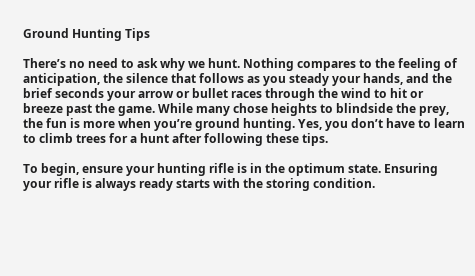Ground Hunting Tips

There’s no need to ask why we hunt. Nothing compares to the feeling of anticipation, the silence that follows as you steady your hands, and the brief seconds your arrow or bullet races through the wind to hit or breeze past the game. While many chose heights to blindside the prey, the fun is more when you’re ground hunting. Yes, you don’t have to learn to climb trees for a hunt after following these tips.

To begin, ensure your hunting rifle is in the optimum state. Ensuring your rifle is always ready starts with the storing condition.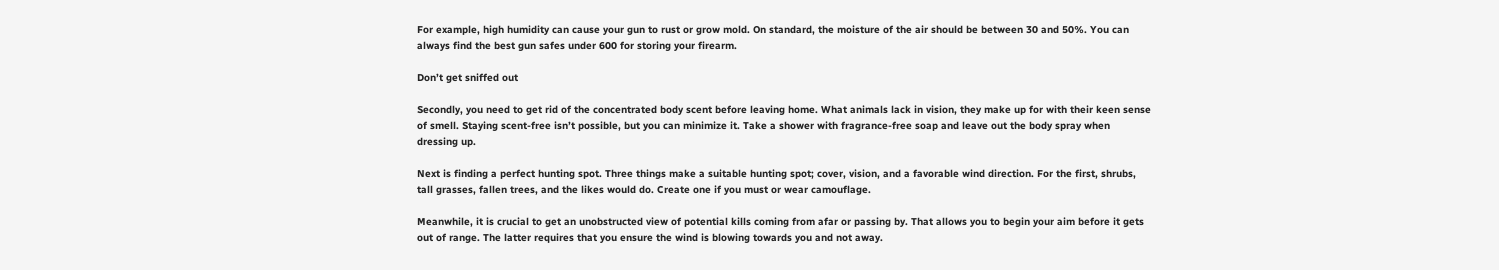For example, high humidity can cause your gun to rust or grow mold. On standard, the moisture of the air should be between 30 and 50%. You can always find the best gun safes under 600 for storing your firearm.

Don’t get sniffed out

Secondly, you need to get rid of the concentrated body scent before leaving home. What animals lack in vision, they make up for with their keen sense of smell. Staying scent-free isn’t possible, but you can minimize it. Take a shower with fragrance-free soap and leave out the body spray when dressing up.

Next is finding a perfect hunting spot. Three things make a suitable hunting spot; cover, vision, and a favorable wind direction. For the first, shrubs, tall grasses, fallen trees, and the likes would do. Create one if you must or wear camouflage.

Meanwhile, it is crucial to get an unobstructed view of potential kills coming from afar or passing by. That allows you to begin your aim before it gets out of range. The latter requires that you ensure the wind is blowing towards you and not away.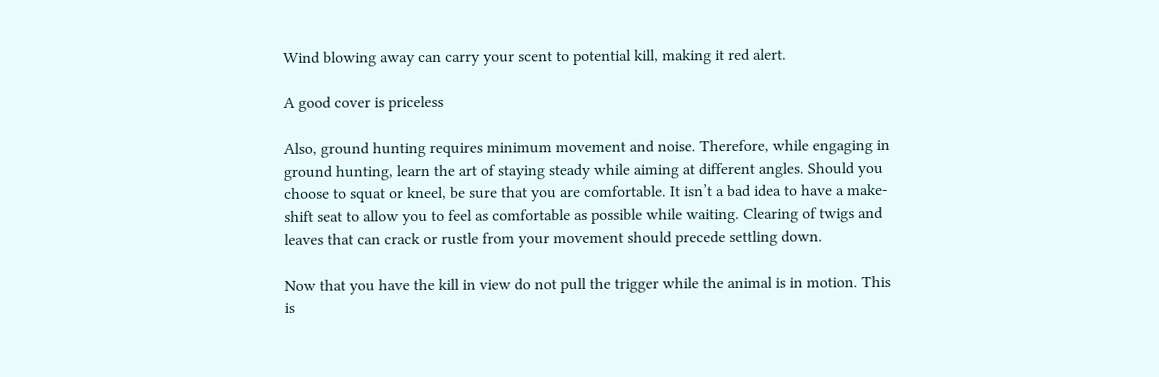Wind blowing away can carry your scent to potential kill, making it red alert.

A good cover is priceless

Also, ground hunting requires minimum movement and noise. Therefore, while engaging in ground hunting, learn the art of staying steady while aiming at different angles. Should you choose to squat or kneel, be sure that you are comfortable. It isn’t a bad idea to have a make-shift seat to allow you to feel as comfortable as possible while waiting. Clearing of twigs and leaves that can crack or rustle from your movement should precede settling down.

Now that you have the kill in view do not pull the trigger while the animal is in motion. This is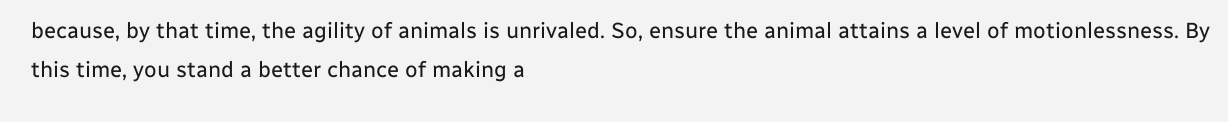because, by that time, the agility of animals is unrivaled. So, ensure the animal attains a level of motionlessness. By this time, you stand a better chance of making a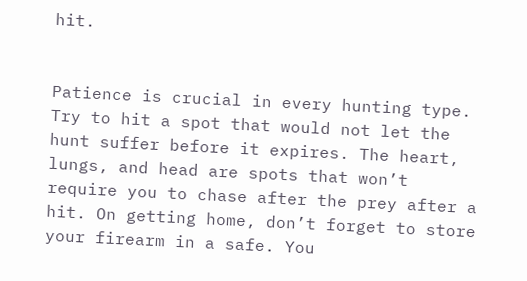hit.


Patience is crucial in every hunting type. Try to hit a spot that would not let the hunt suffer before it expires. The heart, lungs, and head are spots that won’t require you to chase after the prey after a hit. On getting home, don’t forget to store your firearm in a safe. You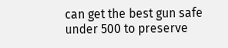can get the best gun safe under 500 to preserve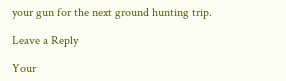your gun for the next ground hunting trip.

Leave a Reply

Your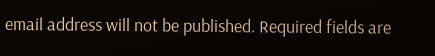email address will not be published. Required fields are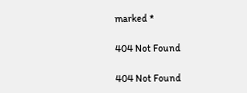marked *

404 Not Found

404 Not Found